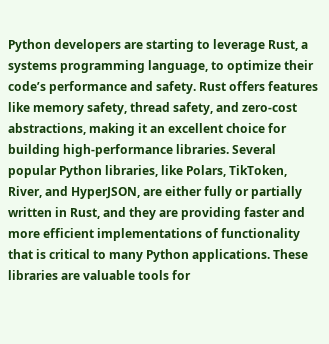Python developers are starting to leverage Rust, a systems programming language, to optimize their code’s performance and safety. Rust offers features like memory safety, thread safety, and zero-cost abstractions, making it an excellent choice for building high-performance libraries. Several popular Python libraries, like Polars, TikToken, River, and HyperJSON, are either fully or partially written in Rust, and they are providing faster and more efficient implementations of functionality that is critical to many Python applications. These libraries are valuable tools for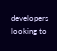developers looking to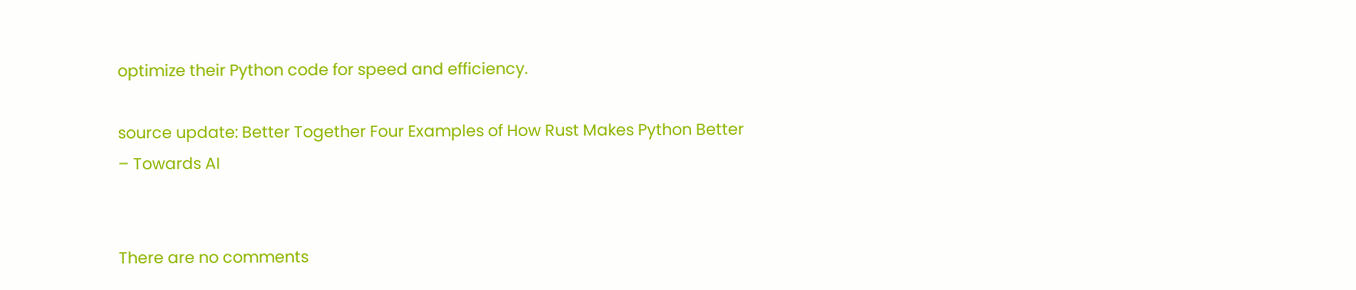optimize their Python code for speed and efficiency.

source update: Better Together Four Examples of How Rust Makes Python Better – Towards AI


There are no comments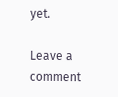yet.

Leave a comment